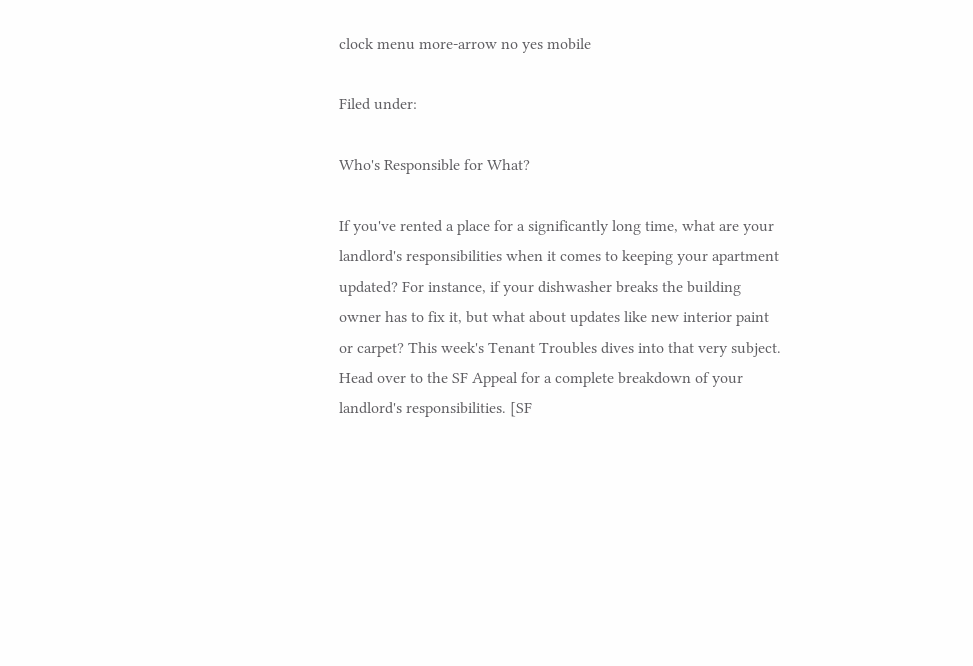clock menu more-arrow no yes mobile

Filed under:

Who's Responsible for What?

If you've rented a place for a significantly long time, what are your landlord's responsibilities when it comes to keeping your apartment updated? For instance, if your dishwasher breaks the building owner has to fix it, but what about updates like new interior paint or carpet? This week's Tenant Troubles dives into that very subject. Head over to the SF Appeal for a complete breakdown of your landlord's responsibilities. [SF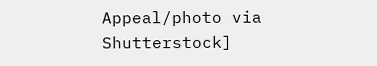Appeal/photo via Shutterstock]